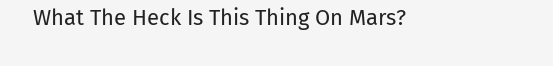What The Heck Is This Thing On Mars?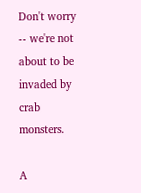Don't worry -- we're not about to be invaded by crab monsters.

A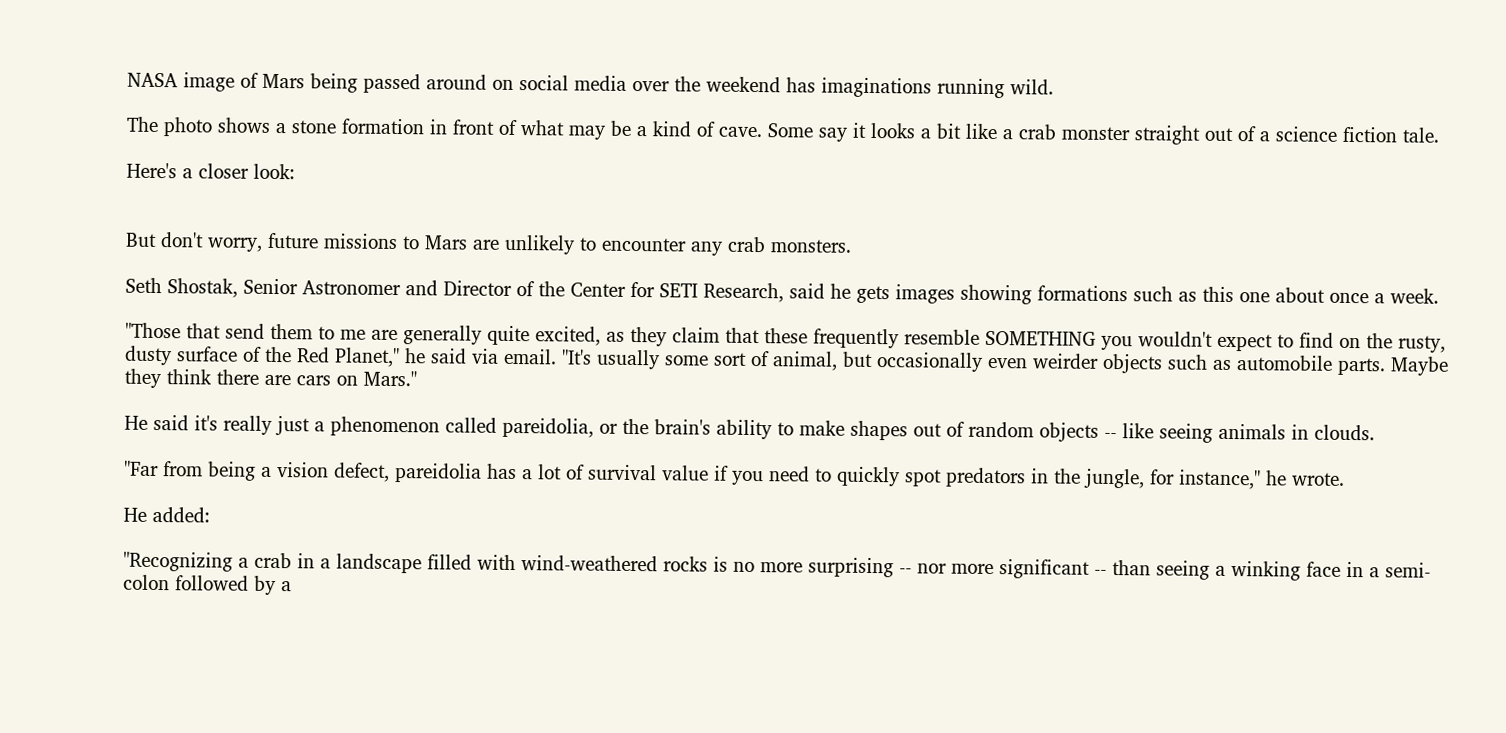NASA image of Mars being passed around on social media over the weekend has imaginations running wild.

The photo shows a stone formation in front of what may be a kind of cave. Some say it looks a bit like a crab monster straight out of a science fiction tale.

Here's a closer look:


But don't worry, future missions to Mars are unlikely to encounter any crab monsters.

Seth Shostak, Senior Astronomer and Director of the Center for SETI Research, said he gets images showing formations such as this one about once a week.

"Those that send them to me are generally quite excited, as they claim that these frequently resemble SOMETHING you wouldn't expect to find on the rusty, dusty surface of the Red Planet," he said via email. "It's usually some sort of animal, but occasionally even weirder objects such as automobile parts. Maybe they think there are cars on Mars."

He said it's really just a phenomenon called pareidolia, or the brain's ability to make shapes out of random objects -- like seeing animals in clouds.

"Far from being a vision defect, pareidolia has a lot of survival value if you need to quickly spot predators in the jungle, for instance," he wrote.

He added:

"Recognizing a crab in a landscape filled with wind-weathered rocks is no more surprising -- nor more significant -- than seeing a winking face in a semi-colon followed by a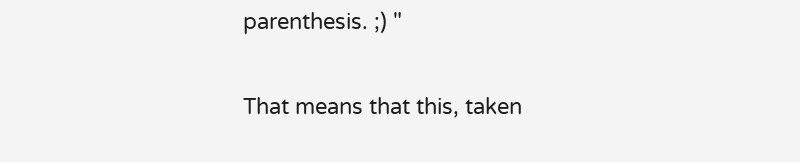parenthesis. ;) "

That means that this, taken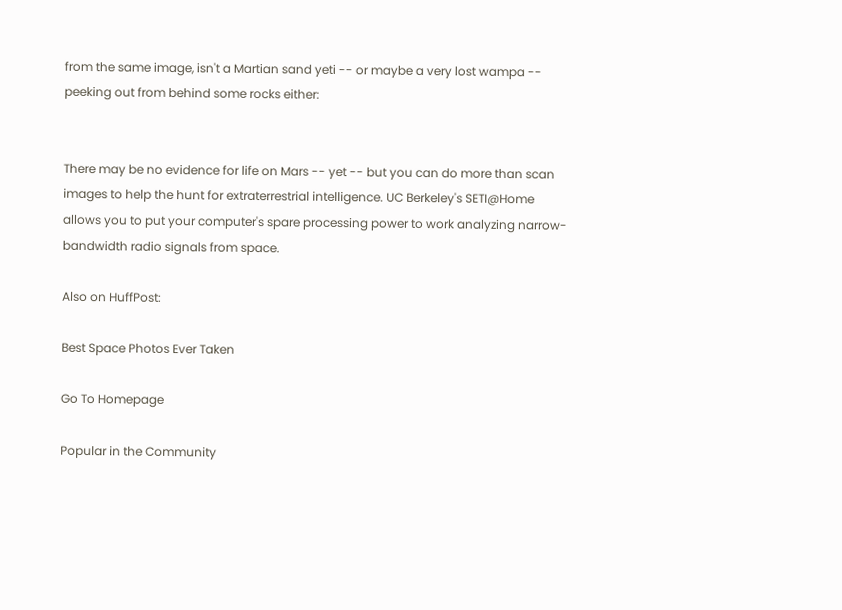from the same image, isn't a Martian sand yeti -- or maybe a very lost wampa -- peeking out from behind some rocks either:


There may be no evidence for life on Mars -- yet -- but you can do more than scan images to help the hunt for extraterrestrial intelligence. UC Berkeley's SETI@Home allows you to put your computer's spare processing power to work analyzing narrow-bandwidth radio signals from space.

Also on HuffPost:

Best Space Photos Ever Taken

Go To Homepage

Popular in the Community